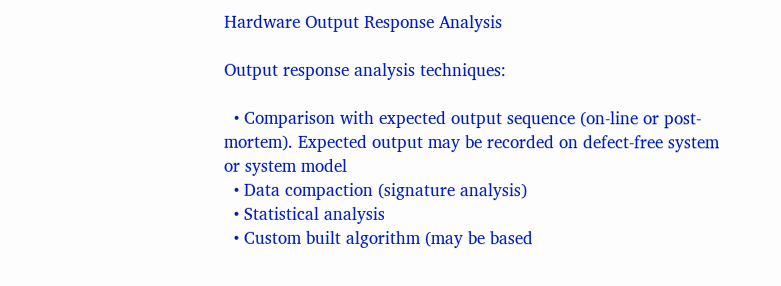Hardware Output Response Analysis

Output response analysis techniques:

  • Comparison with expected output sequence (on-line or post-mortem). Expected output may be recorded on defect-free system or system model
  • Data compaction (signature analysis)
  • Statistical analysis
  • Custom built algorithm (may be based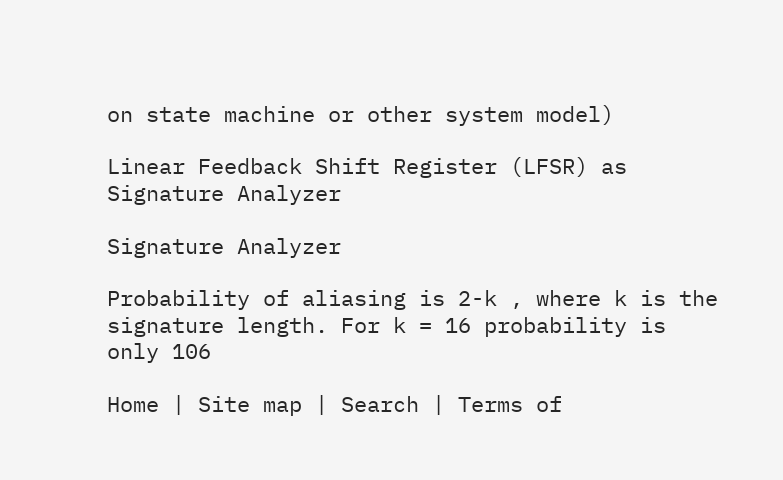on state machine or other system model)

Linear Feedback Shift Register (LFSR) as Signature Analyzer

Signature Analyzer

Probability of aliasing is 2-k , where k is the signature length. For k = 16 probability is only 106

Home | Site map | Search | Terms of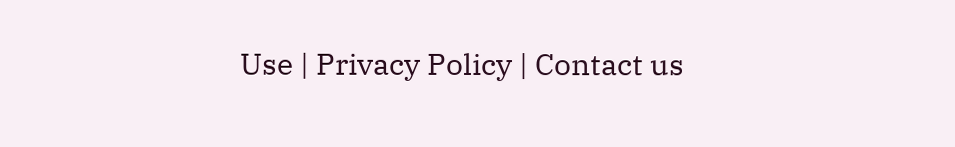Use | Privacy Policy | Contact us